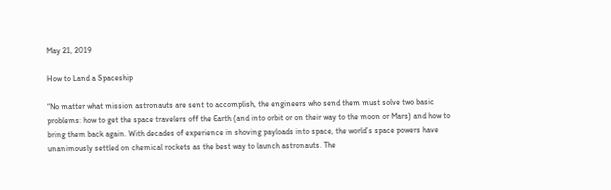May 21, 2019

How to Land a Spaceship

“No matter what mission astronauts are sent to accomplish, the engineers who send them must solve two basic problems: how to get the space travelers off the Earth (and into orbit or on their way to the moon or Mars) and how to bring them back again. With decades of experience in shoving payloads into space, the world’s space powers have unanimously settled on chemical rockets as the best way to launch astronauts. The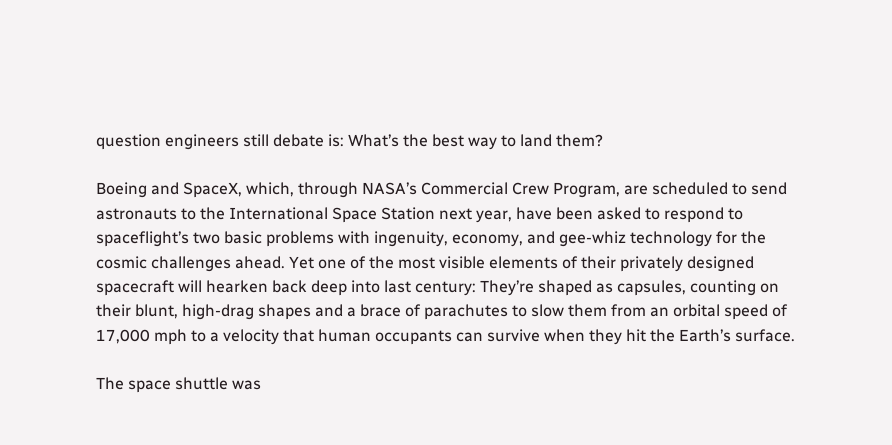question engineers still debate is: What’s the best way to land them?

Boeing and SpaceX, which, through NASA’s Commercial Crew Program, are scheduled to send astronauts to the International Space Station next year, have been asked to respond to spaceflight’s two basic problems with ingenuity, economy, and gee-whiz technology for the cosmic challenges ahead. Yet one of the most visible elements of their privately designed spacecraft will hearken back deep into last century: They’re shaped as capsules, counting on their blunt, high-drag shapes and a brace of parachutes to slow them from an orbital speed of 17,000 mph to a velocity that human occupants can survive when they hit the Earth’s surface.

The space shuttle was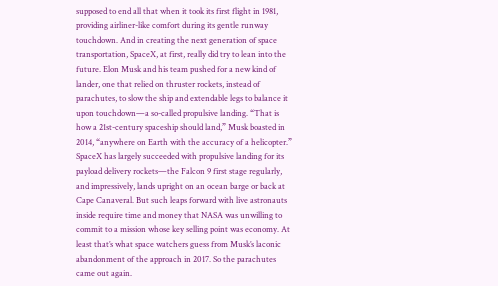supposed to end all that when it took its first flight in 1981, providing airliner-like comfort during its gentle runway touchdown. And in creating the next generation of space transportation, SpaceX, at first, really did try to lean into the future. Elon Musk and his team pushed for a new kind of lander, one that relied on thruster rockets, instead of parachutes, to slow the ship and extendable legs to balance it upon touchdown—a so-called propulsive landing. “That is how a 21st-century spaceship should land,” Musk boasted in 2014, “anywhere on Earth with the accuracy of a helicopter.” SpaceX has largely succeeded with propulsive landing for its payload delivery rockets—the Falcon 9 first stage regularly, and impressively, lands upright on an ocean barge or back at Cape Canaveral. But such leaps forward with live astronauts inside require time and money that NASA was unwilling to commit to a mission whose key selling point was economy. At least that’s what space watchers guess from Musk’s laconic abandonment of the approach in 2017. So the parachutes came out again.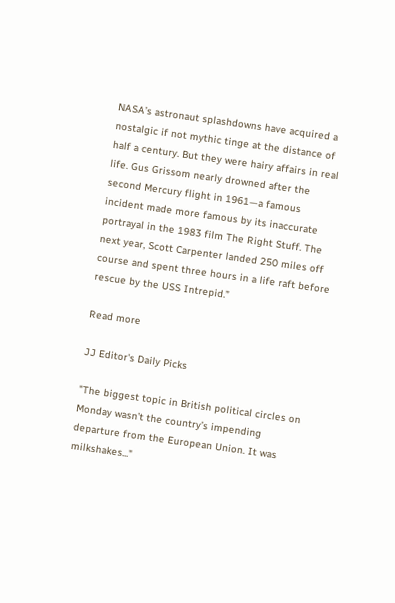NASA’s astronaut splashdowns have acquired a nostalgic if not mythic tinge at the distance of half a century. But they were hairy affairs in real life. Gus Grissom nearly drowned after the second Mercury flight in 1961—a famous incident made more famous by its inaccurate portrayal in the 1983 film The Right Stuff. The next year, Scott Carpenter landed 250 miles off course and spent three hours in a life raft before rescue by the USS Intrepid.”

Read more

JJ Editor's Daily Picks

"The biggest topic in British political circles on Monday wasn’t the country’s impending departure from the European Union. It was milkshakes..."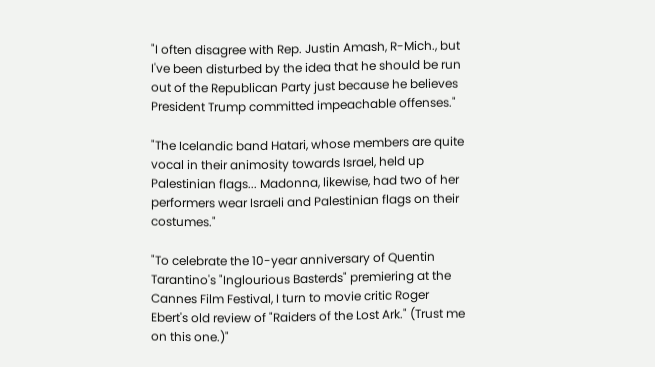"I often disagree with Rep. Justin Amash, R-Mich., but I've been disturbed by the idea that he should be run out of the Republican Party just because he believes President Trump committed impeachable offenses."

"The Icelandic band Hatari, whose members are quite vocal in their animosity towards Israel, held up Palestinian flags... Madonna, likewise, had two of her performers wear Israeli and Palestinian flags on their costumes."

"To celebrate the 10-year anniversary of Quentin Tarantino's "Inglourious Basterds" premiering at the Cannes Film Festival, I turn to movie critic Roger Ebert's old review of "Raiders of the Lost Ark." (Trust me on this one.)"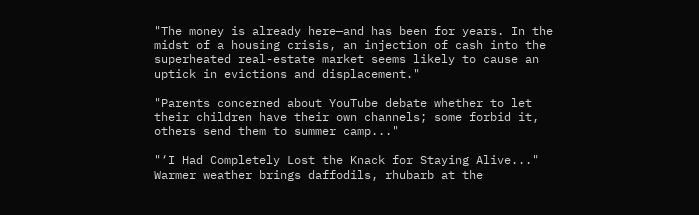"The money is already here—and has been for years. In the midst of a housing crisis, an injection of cash into the superheated real-estate market seems likely to cause an uptick in evictions and displacement."

"Parents concerned about YouTube debate whether to let their children have their own channels; some forbid it, others send them to summer camp..."

"‘I Had Completely Lost the Knack for Staying Alive..." Warmer weather brings daffodils, rhubarb at the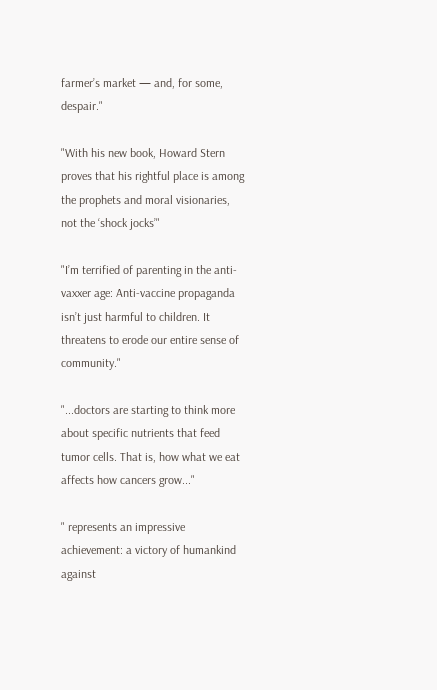farmer’s market — and, for some, despair."

"With his new book, Howard Stern proves that his rightful place is among the prophets and moral visionaries, not the ‘shock jocks’"

"I’m terrified of parenting in the anti-vaxxer age: Anti-vaccine propaganda isn’t just harmful to children. It threatens to erode our entire sense of community."

"...doctors are starting to think more about specific nutrients that feed tumor cells. That is, how what we eat affects how cancers grow..."

" represents an impressive achievement: a victory of humankind against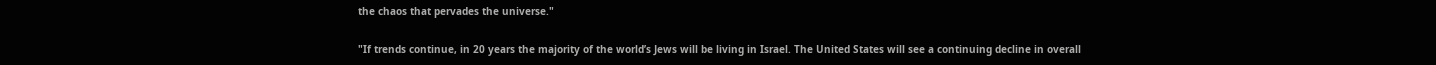the chaos that pervades the universe."

"If trends continue, in 20 years the majority of the world’s Jews will be living in Israel. The United States will see a continuing decline in overall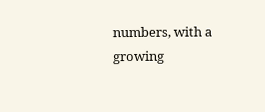numbers, with a growing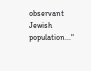observant Jewish population..."